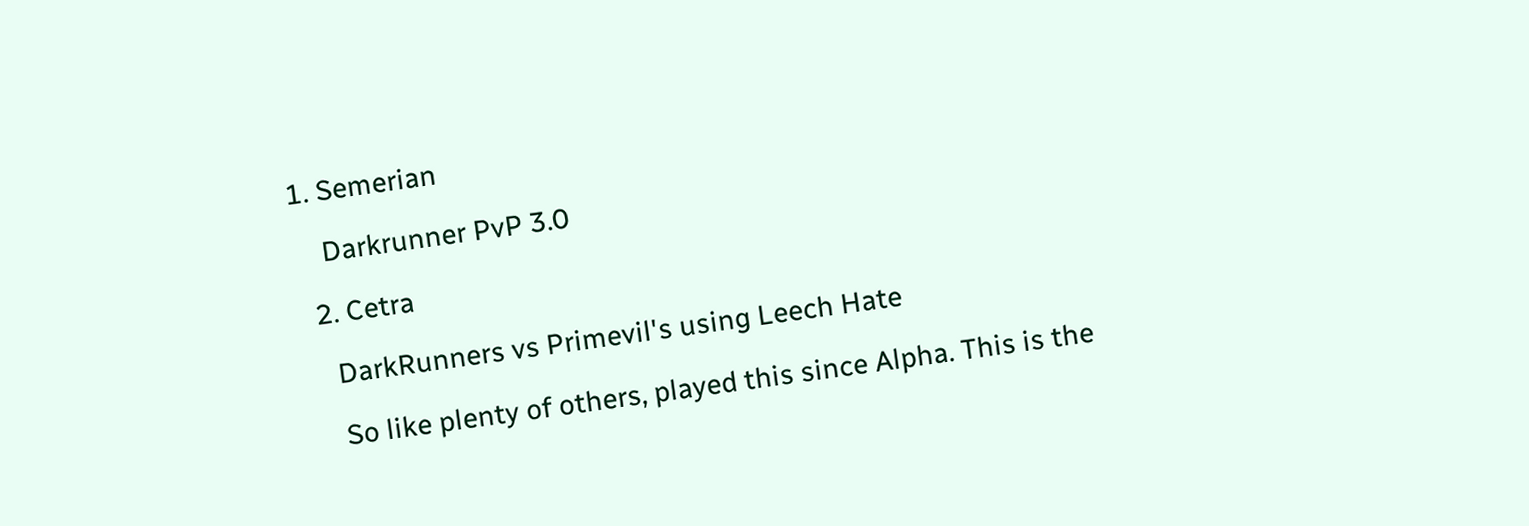1. Semerian

    Darkrunner PvP 3.0

  2. Cetra

    DarkRunners vs Primevil's using Leech Hate

    So like plenty of others, played this since Alpha. This is the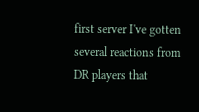first server I've gotten several reactions from DR players that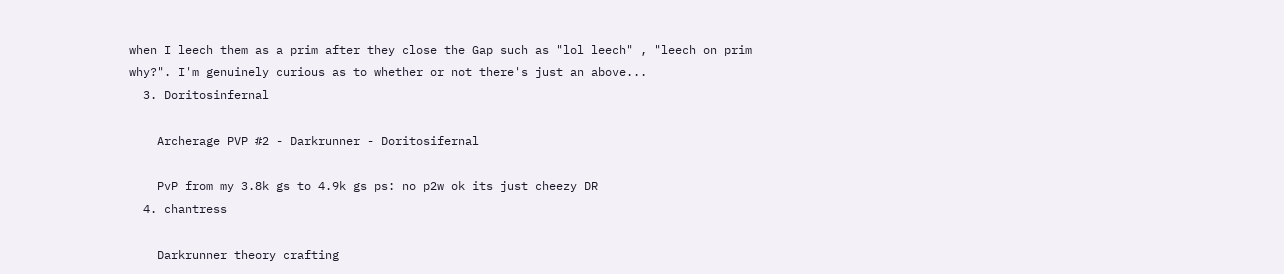when I leech them as a prim after they close the Gap such as "lol leech" , "leech on prim why?". I'm genuinely curious as to whether or not there's just an above...
  3. Doritosinfernal

    Archerage PVP #2 - Darkrunner - Doritosifernal

    PvP from my 3.8k gs to 4.9k gs ps: no p2w ok its just cheezy DR
  4. chantress

    Darkrunner theory crafting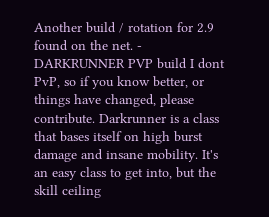Another build / rotation for 2.9 found on the net. - DARKRUNNER PVP build I dont PvP, so if you know better, or things have changed, please contribute. Darkrunner is a class that bases itself on high burst damage and insane mobility. It's an easy class to get into, but the skill ceiling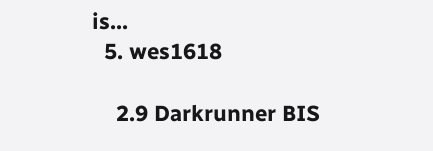is...
  5. wes1618

    2.9 Darkrunner BIS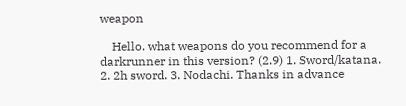weapon

    Hello. what weapons do you recommend for a darkrunner in this version? (2.9) 1. Sword/katana. 2. 2h sword. 3. Nodachi. Thanks in advance